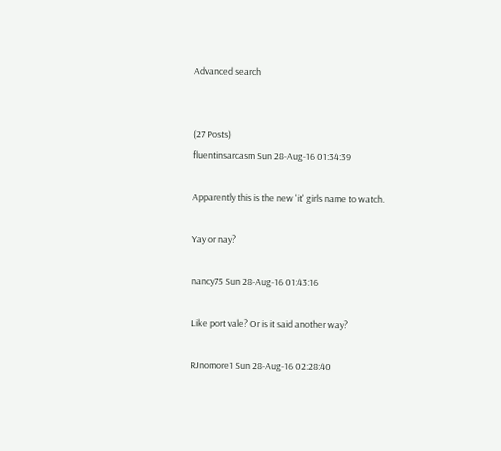Advanced search


(27 Posts)
fluentinsarcasm Sun 28-Aug-16 01:34:39

Apparently this is the new 'it' girls name to watch.

Yay or nay?

nancy75 Sun 28-Aug-16 01:43:16

Like port vale? Or is it said another way?

RJnomore1 Sun 28-Aug-16 02:28:40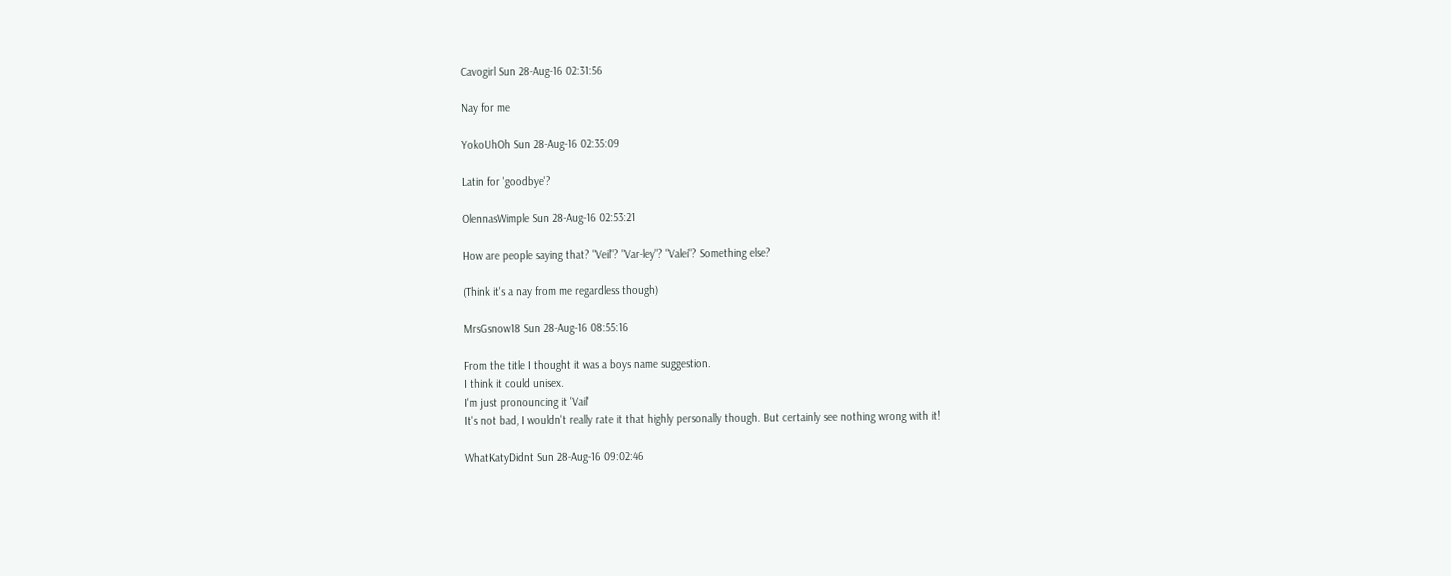Cavogirl Sun 28-Aug-16 02:31:56

Nay for me

YokoUhOh Sun 28-Aug-16 02:35:09

Latin for 'goodbye'?

OlennasWimple Sun 28-Aug-16 02:53:21

How are people saying that? "Veil"? "Var-ley"? "Valei"? Something else?

(Think it's a nay from me regardless though)

MrsGsnow18 Sun 28-Aug-16 08:55:16

From the title I thought it was a boys name suggestion.
I think it could unisex.
I'm just pronouncing it 'Vail'
It's not bad, I wouldn't really rate it that highly personally though. But certainly see nothing wrong with it!

WhatKatyDidnt Sun 28-Aug-16 09:02:46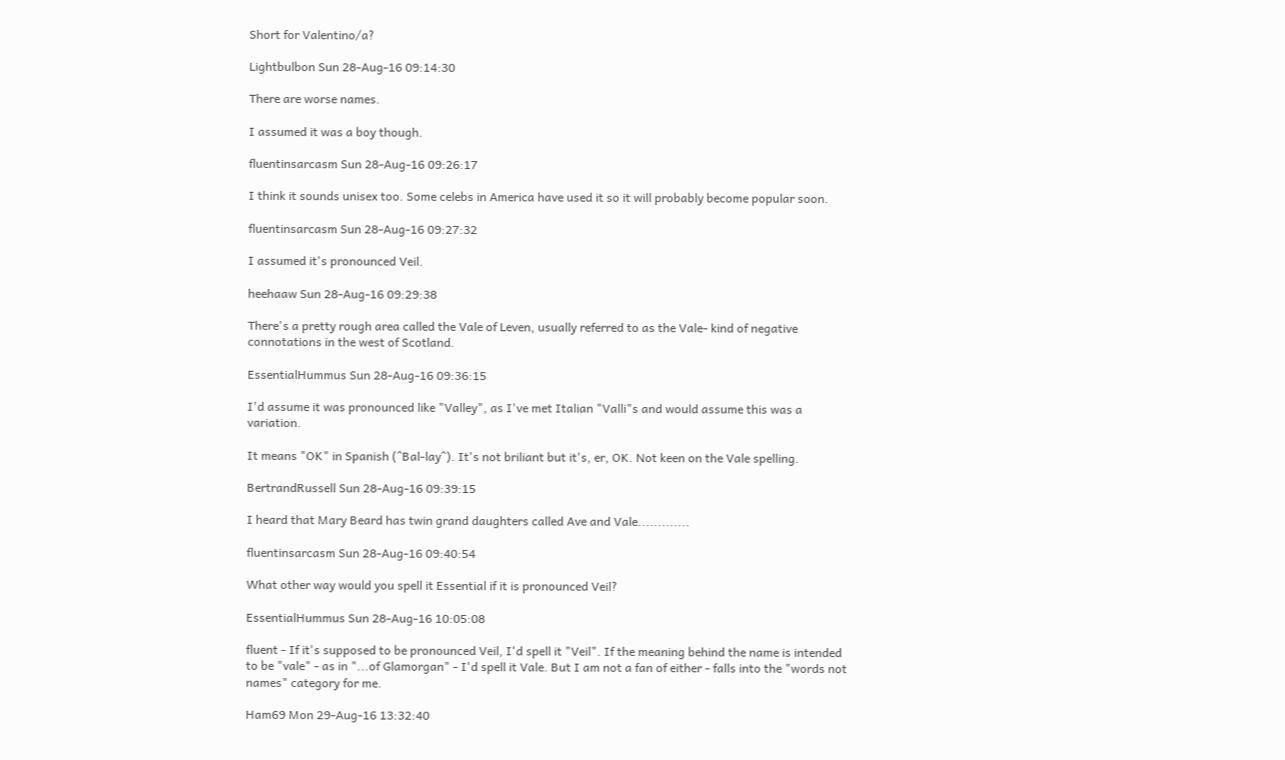Short for Valentino/a?

Lightbulbon Sun 28-Aug-16 09:14:30

There are worse names.

I assumed it was a boy though.

fluentinsarcasm Sun 28-Aug-16 09:26:17

I think it sounds unisex too. Some celebs in America have used it so it will probably become popular soon.

fluentinsarcasm Sun 28-Aug-16 09:27:32

I assumed it's pronounced Veil.

heehaaw Sun 28-Aug-16 09:29:38

There's a pretty rough area called the Vale of Leven, usually referred to as the Vale- kind of negative connotations in the west of Scotland.

EssentialHummus Sun 28-Aug-16 09:36:15

I'd assume it was pronounced like "Valley", as I've met Italian "Valli"s and would assume this was a variation.

It means "OK" in Spanish (^Bal-lay^). It's not briliant but it's, er, OK. Not keen on the Vale spelling.

BertrandRussell Sun 28-Aug-16 09:39:15

I heard that Mary Beard has twin grand daughters called Ave and Vale.............

fluentinsarcasm Sun 28-Aug-16 09:40:54

What other way would you spell it Essential if it is pronounced Veil?

EssentialHummus Sun 28-Aug-16 10:05:08

fluent - If it's supposed to be pronounced Veil, I'd spell it "Veil". If the meaning behind the name is intended to be "vale" - as in "...of Glamorgan" - I'd spell it Vale. But I am not a fan of either - falls into the "words not names" category for me.

Ham69 Mon 29-Aug-16 13:32:40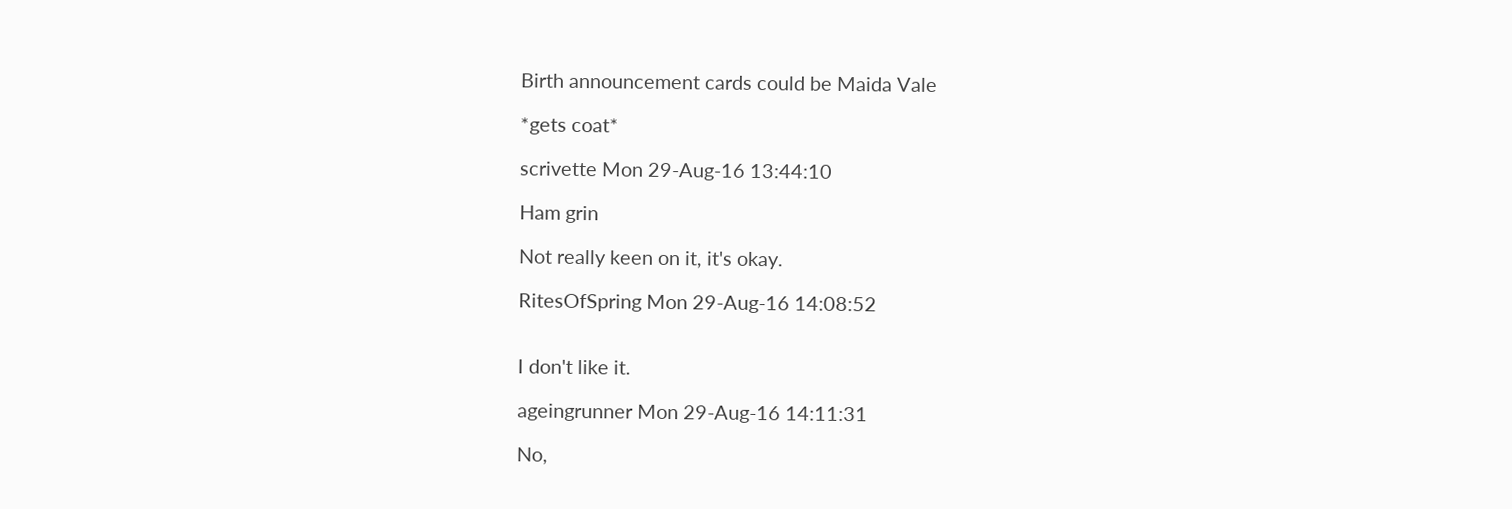Birth announcement cards could be Maida Vale

*gets coat*

scrivette Mon 29-Aug-16 13:44:10

Ham grin

Not really keen on it, it's okay.

RitesOfSpring Mon 29-Aug-16 14:08:52


I don't like it.

ageingrunner Mon 29-Aug-16 14:11:31

No,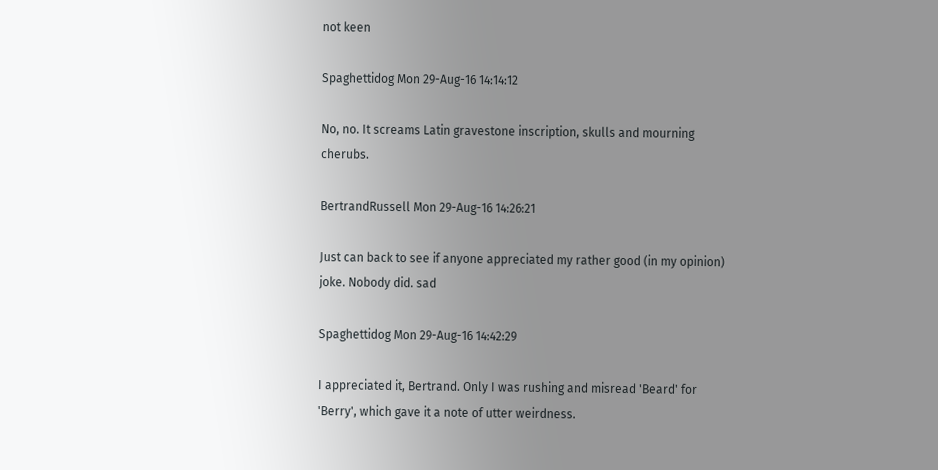not keen

Spaghettidog Mon 29-Aug-16 14:14:12

No, no. It screams Latin gravestone inscription, skulls and mourning cherubs.

BertrandRussell Mon 29-Aug-16 14:26:21

Just can back to see if anyone appreciated my rather good (in my opinion) joke. Nobody did. sad

Spaghettidog Mon 29-Aug-16 14:42:29

I appreciated it, Bertrand. Only I was rushing and misread 'Beard' for 'Berry', which gave it a note of utter weirdness.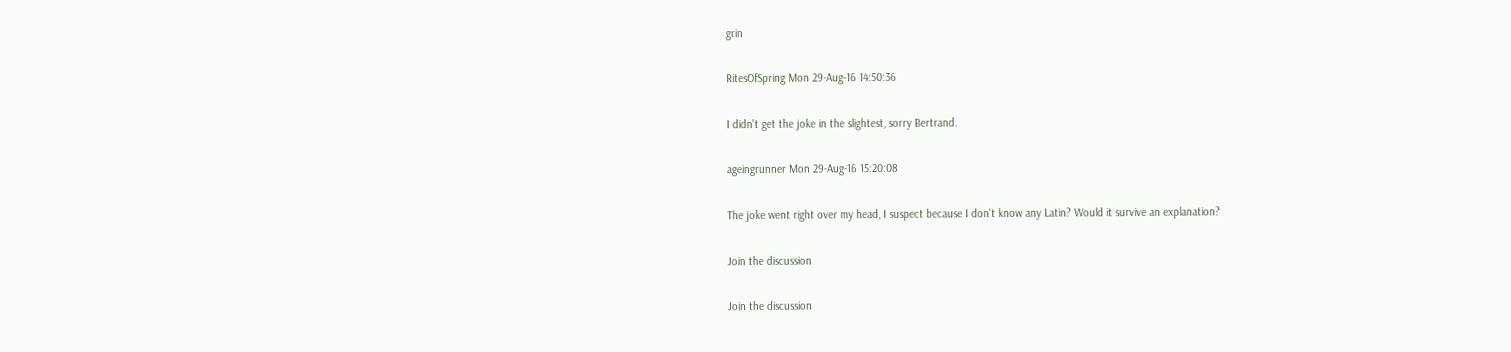grin

RitesOfSpring Mon 29-Aug-16 14:50:36

I didn't get the joke in the slightest, sorry Bertrand.

ageingrunner Mon 29-Aug-16 15:20:08

The joke went right over my head, I suspect because I don't know any Latin? Would it survive an explanation?

Join the discussion

Join the discussion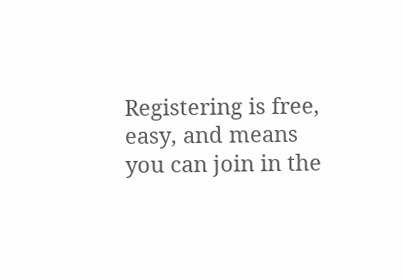Registering is free, easy, and means you can join in the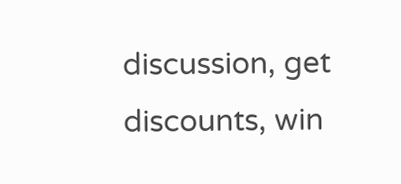discussion, get discounts, win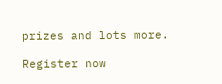prizes and lots more.

Register now